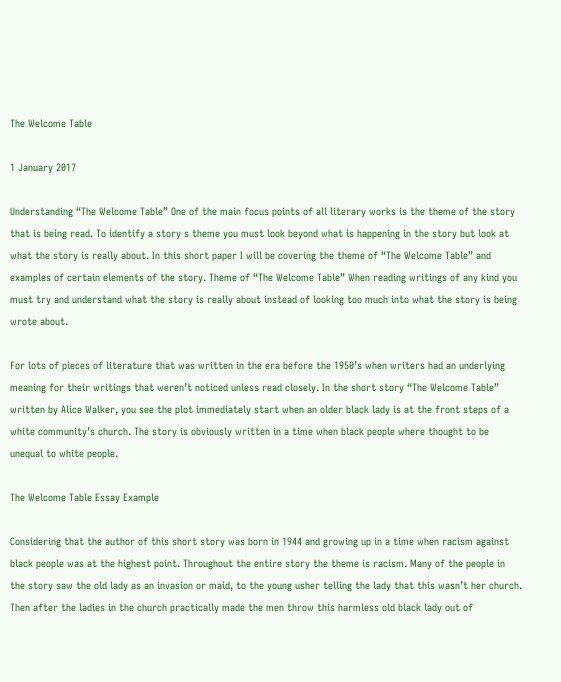The Welcome Table

1 January 2017

Understanding “The Welcome Table” One of the main focus points of all literary works is the theme of the story that is being read. To identify a story s theme you must look beyond what is happening in the story but look at what the story is really about. In this short paper I will be covering the theme of “The Welcome Table” and examples of certain elements of the story. Theme of “The Welcome Table” When reading writings of any kind you must try and understand what the story is really about instead of looking too much into what the story is being wrote about.

For lots of pieces of literature that was written in the era before the 1950’s when writers had an underlying meaning for their writings that weren’t noticed unless read closely. In the short story “The Welcome Table” written by Alice Walker, you see the plot immediately start when an older black lady is at the front steps of a white community’s church. The story is obviously written in a time when black people where thought to be unequal to white people.

The Welcome Table Essay Example

Considering that the author of this short story was born in 1944 and growing up in a time when racism against black people was at the highest point. Throughout the entire story the theme is racism. Many of the people in the story saw the old lady as an invasion or maid, to the young usher telling the lady that this wasn’t her church. Then after the ladies in the church practically made the men throw this harmless old black lady out of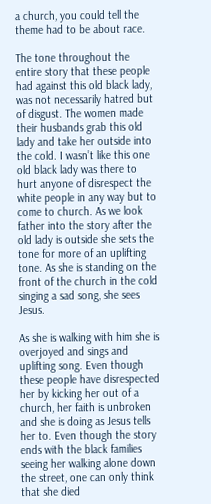a church, you could tell the theme had to be about race.

The tone throughout the entire story that these people had against this old black lady, was not necessarily hatred but of disgust. The women made their husbands grab this old lady and take her outside into the cold. I wasn’t like this one old black lady was there to hurt anyone of disrespect the white people in any way but to come to church. As we look father into the story after the old lady is outside she sets the tone for more of an uplifting tone. As she is standing on the front of the church in the cold singing a sad song, she sees Jesus.

As she is walking with him she is overjoyed and sings and uplifting song. Even though these people have disrespected her by kicking her out of a church, her faith is unbroken and she is doing as Jesus tells her to. Even though the story ends with the black families seeing her walking alone down the street, one can only think that she died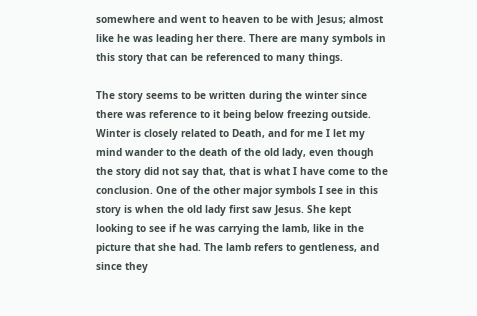somewhere and went to heaven to be with Jesus; almost like he was leading her there. There are many symbols in this story that can be referenced to many things.

The story seems to be written during the winter since there was reference to it being below freezing outside. Winter is closely related to Death, and for me I let my mind wander to the death of the old lady, even though the story did not say that, that is what I have come to the conclusion. One of the other major symbols I see in this story is when the old lady first saw Jesus. She kept looking to see if he was carrying the lamb, like in the picture that she had. The lamb refers to gentleness, and since they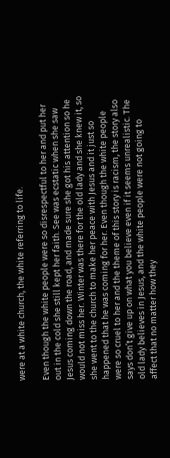were at a white church, the white referring to life.

Even though the white people were so disrespectful to her and put her out in the cold she still kept her faith. See was ecstatic when she saw Jesus coming down the road, and made sure she got his attention so he would not miss her. Winter was there for the old lady and she knew it, so she went to the church to make her peace with Jesus and it just so happened that he was coming for her. Even though the white people were so cruel to her and the theme of this story is racism, the story also says don’t give up on what you believe even if it seems unrealistic. The old lady believes in Jesus, and the white people were not going to affect that no matter how they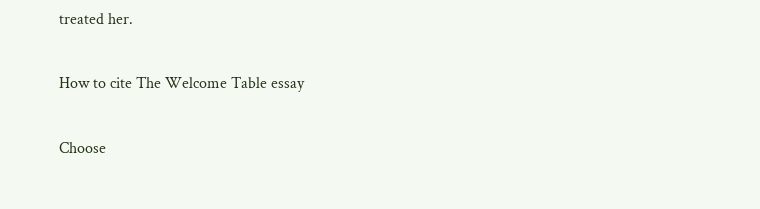treated her.

How to cite The Welcome Table essay

Choose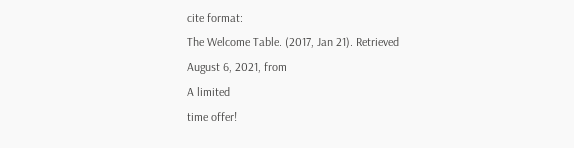cite format:
The Welcome Table. (2017, Jan 21). Retrieved August 6, 2021, from
A limited
time offer!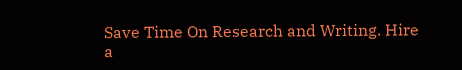Save Time On Research and Writing. Hire a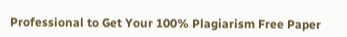Professional to Get Your 100% Plagiarism Free Paper